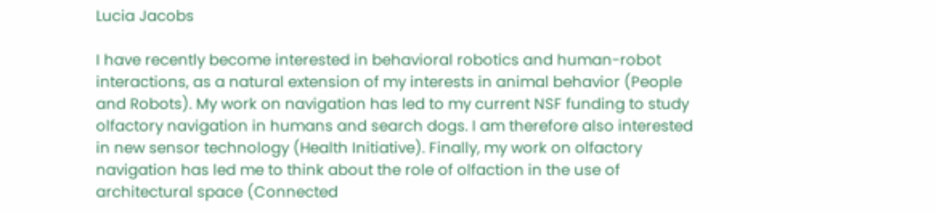Lucia Jacobs

I have recently become interested in behavioral robotics and human-robot interactions, as a natural extension of my interests in animal behavior (People and Robots). My work on navigation has led to my current NSF funding to study olfactory navigation in humans and search dogs. I am therefore also interested in new sensor technology (Health Initiative). Finally, my work on olfactory navigation has led me to think about the role of olfaction in the use of architectural space (Connected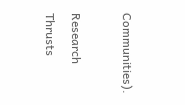Communities).

Research Thrusts